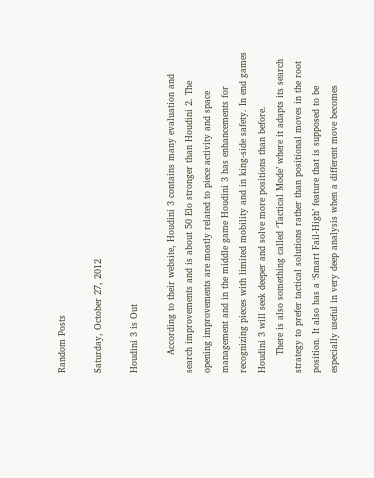Random Posts

Saturday, October 27, 2012

Houdini 3 is Out

      According to their website, Houdini 3 contains many evaluation and search improvements and is about 50 Elo stronger than Houdini 2. The opening improvements are mostly related to piece activity and space management and in the middle game Houdini 3 has enhancements for recognizing pieces with limited mobility and in king-side safety. In end games Houdini 3 will seek deeper and solve more positions than before.
      There is also something called ‘Tactical Mode’ where it adapts its search strategy to prefer tactical solutions rather than positional moves in the root position. It also has a ‘Smart Fail-High’ feature that is supposed to be especially useful in very deep analysis when a different move becomes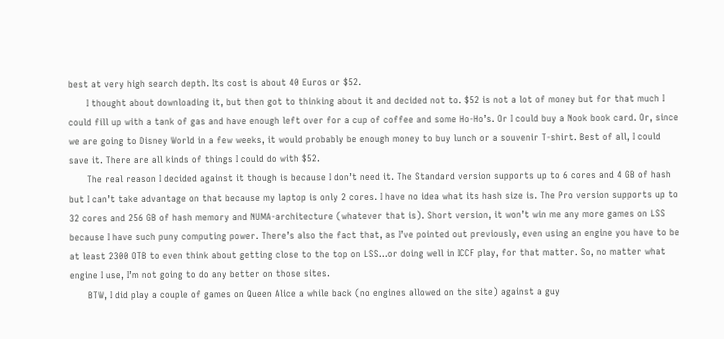best at very high search depth. Its cost is about 40 Euros or $52.
      I thought about downloading it, but then got to thinking about it and decided not to. $52 is not a lot of money but for that much I could fill up with a tank of gas and have enough left over for a cup of coffee and some Ho-Ho’s. Or I could buy a Nook book card. Or, since we are going to Disney World in a few weeks, it would probably be enough money to buy lunch or a souvenir T-shirt. Best of all, I could save it. There are all kinds of things I could do with $52.
      The real reason I decided against it though is because I don’t need it. The Standard version supports up to 6 cores and 4 GB of hash but I can’t take advantage on that because my laptop is only 2 cores. I have no idea what its hash size is. The Pro version supports up to 32 cores and 256 GB of hash memory and NUMA-architecture (whatever that is). Short version, it won’t win me any more games on LSS because I have such puny computing power. There’s also the fact that, as I’ve pointed out previously, even using an engine you have to be at least 2300 OTB to even think about getting close to the top on LSS…or doing well in ICCF play, for that matter. So, no matter what engine I use, I’m not going to do any better on those sites.
      BTW, I did play a couple of games on Queen Alice a while back (no engines allowed on the site) against a guy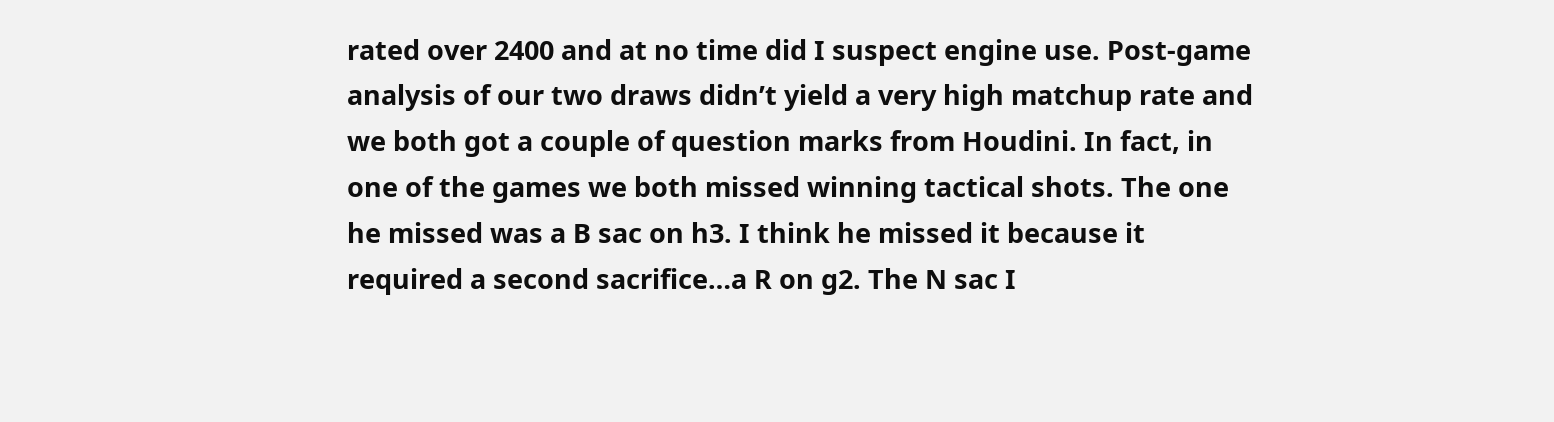rated over 2400 and at no time did I suspect engine use. Post-game analysis of our two draws didn’t yield a very high matchup rate and we both got a couple of question marks from Houdini. In fact, in one of the games we both missed winning tactical shots. The one he missed was a B sac on h3. I think he missed it because it required a second sacrifice…a R on g2. The N sac I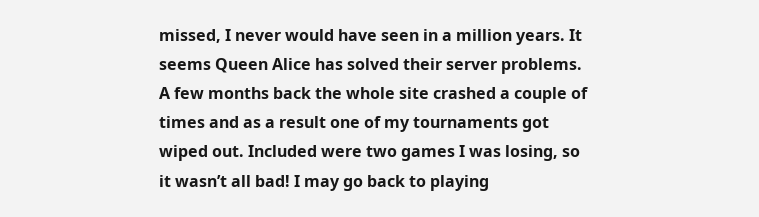missed, I never would have seen in a million years. It seems Queen Alice has solved their server problems. A few months back the whole site crashed a couple of times and as a result one of my tournaments got wiped out. Included were two games I was losing, so it wasn’t all bad! I may go back to playing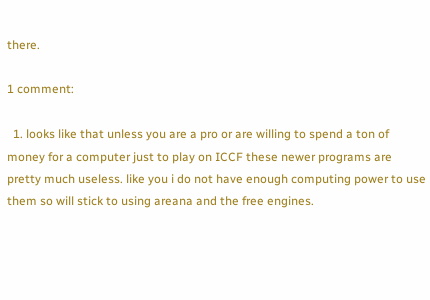there.

1 comment:

  1. looks like that unless you are a pro or are willing to spend a ton of money for a computer just to play on ICCF these newer programs are pretty much useless. like you i do not have enough computing power to use them so will stick to using areana and the free engines.